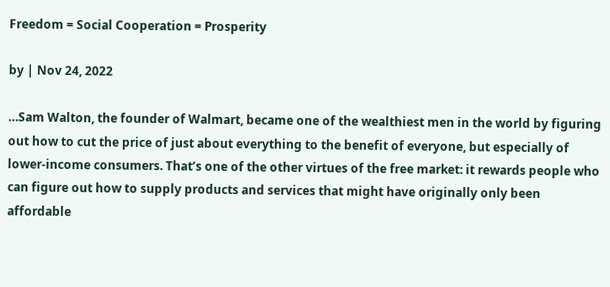Freedom = Social Cooperation = Prosperity

by | Nov 24, 2022

…Sam Walton, the founder of Walmart, became one of the wealthiest men in the world by figuring out how to cut the price of just about everything to the benefit of everyone, but especially of lower-income consumers. That’s one of the other virtues of the free market: it rewards people who can figure out how to supply products and services that might have originally only been affordable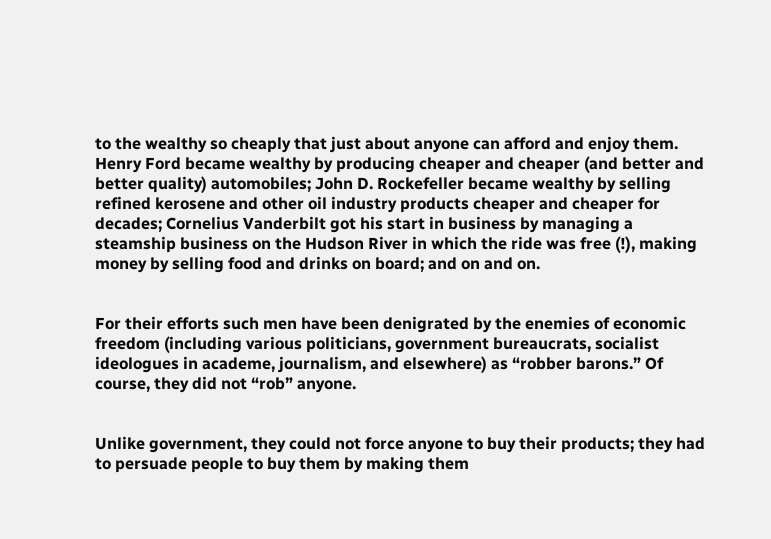to the wealthy so cheaply that just about anyone can afford and enjoy them. Henry Ford became wealthy by producing cheaper and cheaper (and better and better quality) automobiles; John D. Rockefeller became wealthy by selling refined kerosene and other oil industry products cheaper and cheaper for decades; Cornelius Vanderbilt got his start in business by managing a steamship business on the Hudson River in which the ride was free (!), making money by selling food and drinks on board; and on and on.


For their efforts such men have been denigrated by the enemies of economic freedom (including various politicians, government bureaucrats, socialist ideologues in academe, journalism, and elsewhere) as “robber barons.” Of course, they did not “rob” anyone.


Unlike government, they could not force anyone to buy their products; they had to persuade people to buy them by making them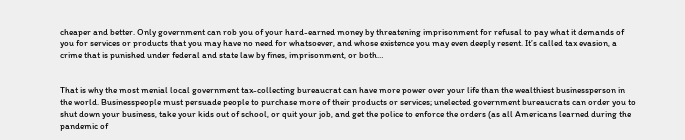cheaper and better. Only government can rob you of your hard-earned money by threatening imprisonment for refusal to pay what it demands of you for services or products that you may have no need for whatsoever, and whose existence you may even deeply resent. It’s called tax evasion, a crime that is punished under federal and state law by fines, imprisonment, or both…


That is why the most menial local government tax-collecting bureaucrat can have more power over your life than the wealthiest businessperson in the world. Businesspeople must persuade people to purchase more of their products or services; unelected government bureaucrats can order you to shut down your business, take your kids out of school, or quit your job, and get the police to enforce the orders (as all Americans learned during the pandemic of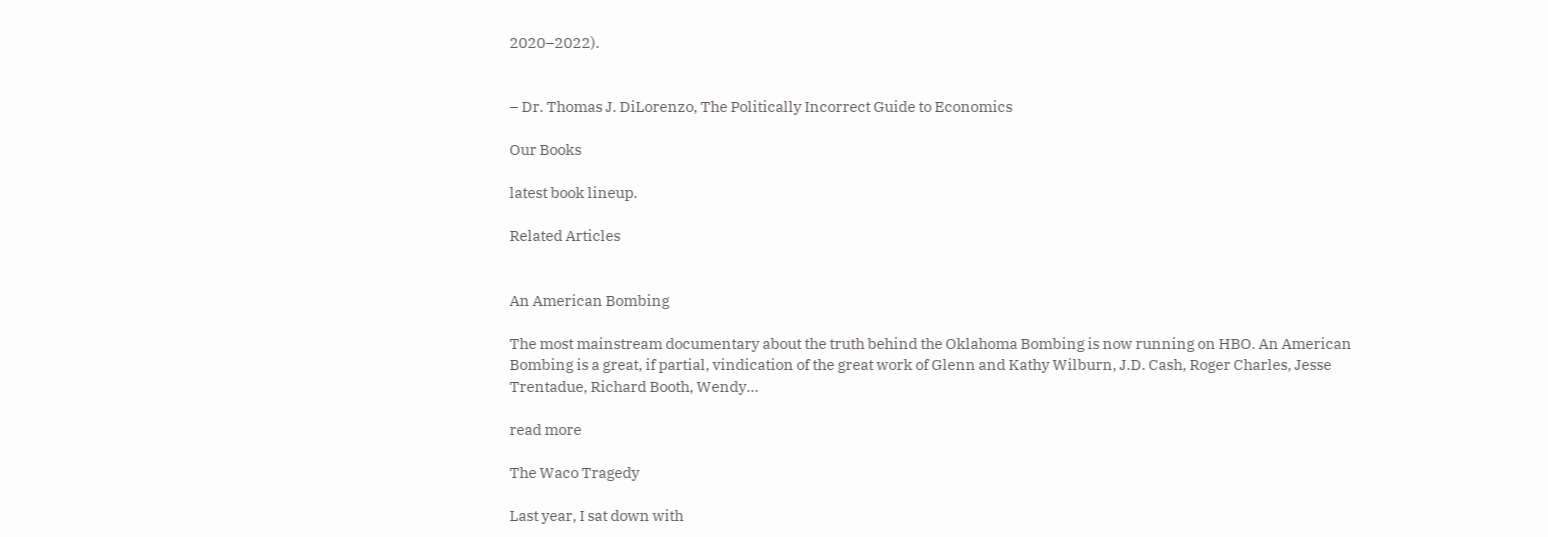2020–2022).


– Dr. Thomas J. DiLorenzo, The Politically Incorrect Guide to Economics

Our Books

latest book lineup.

Related Articles


An American Bombing

The most mainstream documentary about the truth behind the Oklahoma Bombing is now running on HBO. An American Bombing is a great, if partial, vindication of the great work of Glenn and Kathy Wilburn, J.D. Cash, Roger Charles, Jesse Trentadue, Richard Booth, Wendy...

read more

The Waco Tragedy

Last year, I sat down with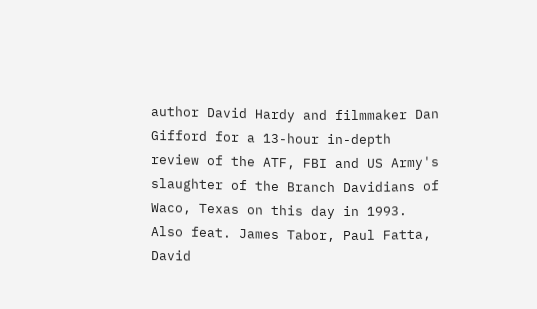author David Hardy and filmmaker Dan Gifford for a 13-hour in-depth review of the ATF, FBI and US Army's slaughter of the Branch Davidians of Waco, Texas on this day in 1993. Also feat. James Tabor, Paul Fatta, David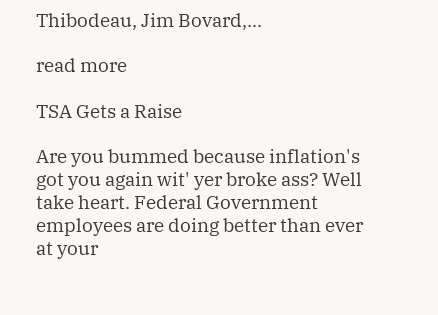Thibodeau, Jim Bovard,...

read more

TSA Gets a Raise

Are you bummed because inflation's got you again wit' yer broke ass? Well take heart. Federal Government employees are doing better than ever at your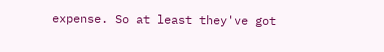expense. So at least they've got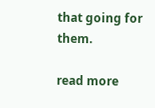that going for them.

read more